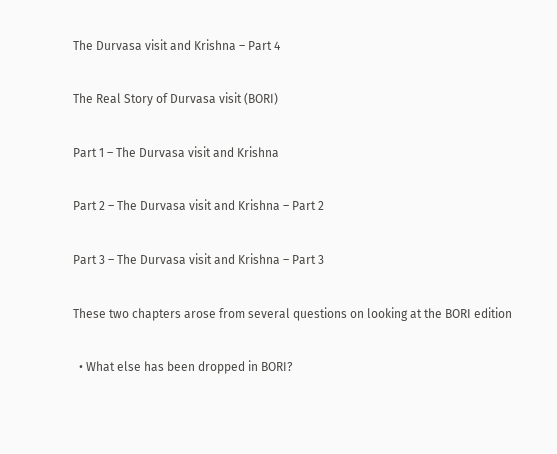The Durvasa visit and Krishna – Part 4

The Real Story of Durvasa visit (BORI)

Part 1 – The Durvasa visit and Krishna

Part 2 – The Durvasa visit and Krishna – Part 2

Part 3 – The Durvasa visit and Krishna – Part 3

These two chapters arose from several questions on looking at the BORI edition

  • What else has been dropped in BORI?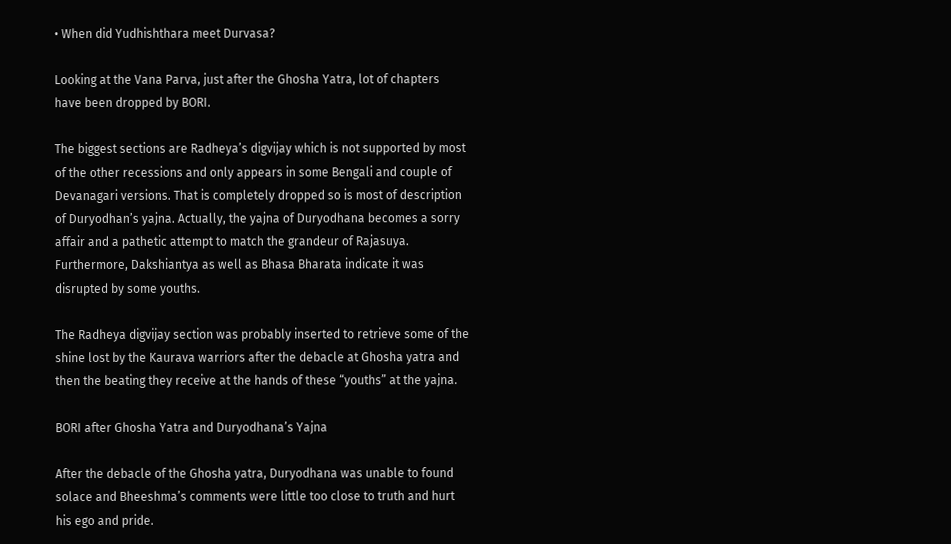• When did Yudhishthara meet Durvasa?

Looking at the Vana Parva, just after the Ghosha Yatra, lot of chapters have been dropped by BORI.

The biggest sections are Radheya’s digvijay which is not supported by most of the other recessions and only appears in some Bengali and couple of Devanagari versions. That is completely dropped so is most of description of Duryodhan’s yajna. Actually, the yajna of Duryodhana becomes a sorry affair and a pathetic attempt to match the grandeur of Rajasuya. Furthermore, Dakshiantya as well as Bhasa Bharata indicate it was disrupted by some youths.

The Radheya digvijay section was probably inserted to retrieve some of the shine lost by the Kaurava warriors after the debacle at Ghosha yatra and then the beating they receive at the hands of these “youths” at the yajna.

BORI after Ghosha Yatra and Duryodhana’s Yajna

After the debacle of the Ghosha yatra, Duryodhana was unable to found solace and Bheeshma’s comments were little too close to truth and hurt his ego and pride.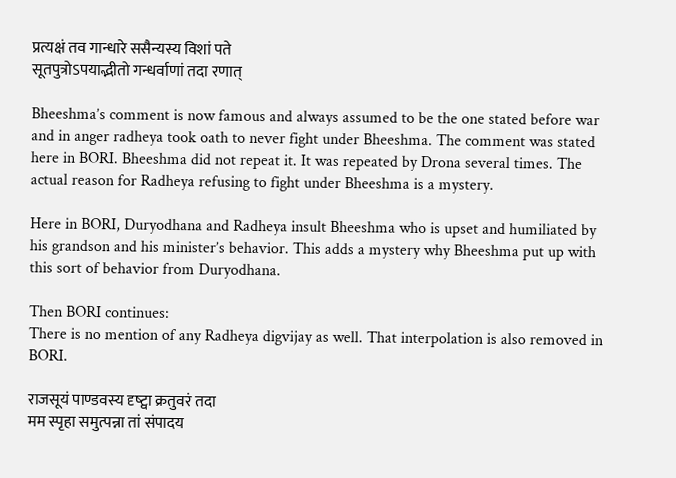प्रत्यक्षं तव गान्धारे ससैन्यस्य विशां पते
सूतपुत्रोऽपयाद्भीतो गन्धर्वाणां तदा रणात्

Bheeshma’s comment is now famous and always assumed to be the one stated before war and in anger radheya took oath to never fight under Bheeshma. The comment was stated here in BORI. Bheeshma did not repeat it. It was repeated by Drona several times. The actual reason for Radheya refusing to fight under Bheeshma is a mystery.

Here in BORI, Duryodhana and Radheya insult Bheeshma who is upset and humiliated by his grandson and his minister’s behavior. This adds a mystery why Bheeshma put up with this sort of behavior from Duryodhana.

Then BORI continues:
There is no mention of any Radheya digvijay as well. That interpolation is also removed in BORI.

राजसूयं पाण्डवस्य दृष्ट्वा क्रतुवरं तदा
मम स्पृहा समुत्पन्ना तां संपादय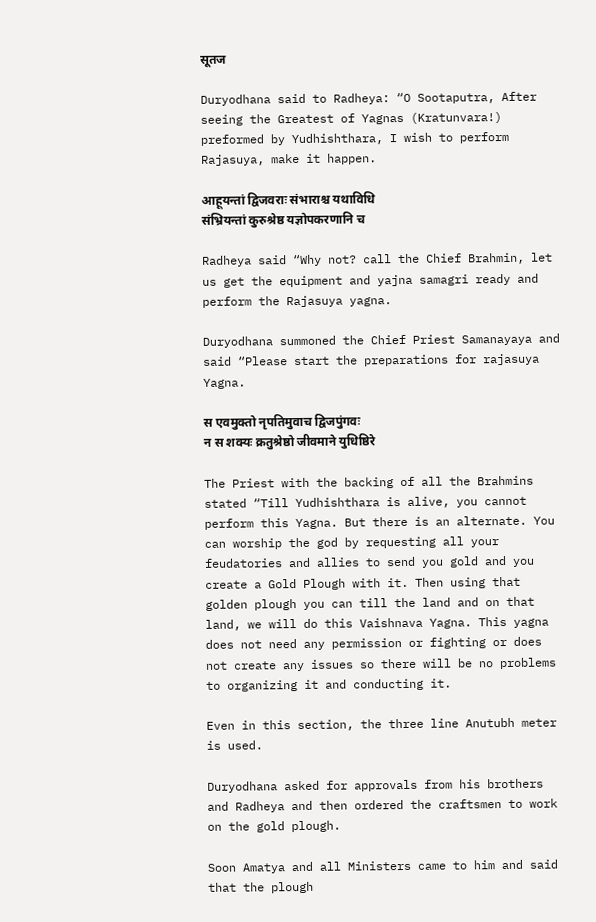सूतज

Duryodhana said to Radheya: “O Sootaputra, After seeing the Greatest of Yagnas (Kratunvara!) preformed by Yudhishthara, I wish to perform Rajasuya, make it happen.

आहूयन्तां द्विजवराः संभाराश्च यथाविधि
संभ्रियन्तां कुरुश्रेष्ठ यज्ञोपकरणानि च

Radheya said “Why not? call the Chief Brahmin, let us get the equipment and yajna samagri ready and perform the Rajasuya yagna.

Duryodhana summoned the Chief Priest Samanayaya and said “Please start the preparations for rajasuya Yagna.

स एवमुक्तो नृपतिमुवाच द्विजपुंगवः
न स शक्यः क्रतुश्रेष्ठो जीवमाने युधिष्ठिरे

The Priest with the backing of all the Brahmins stated “Till Yudhishthara is alive, you cannot perform this Yagna. But there is an alternate. You can worship the god by requesting all your feudatories and allies to send you gold and you create a Gold Plough with it. Then using that golden plough you can till the land and on that land, we will do this Vaishnava Yagna. This yagna does not need any permission or fighting or does not create any issues so there will be no problems to organizing it and conducting it.

Even in this section, the three line Anutubh meter is used.

Duryodhana asked for approvals from his brothers and Radheya and then ordered the craftsmen to work on the gold plough.

Soon Amatya and all Ministers came to him and said that the plough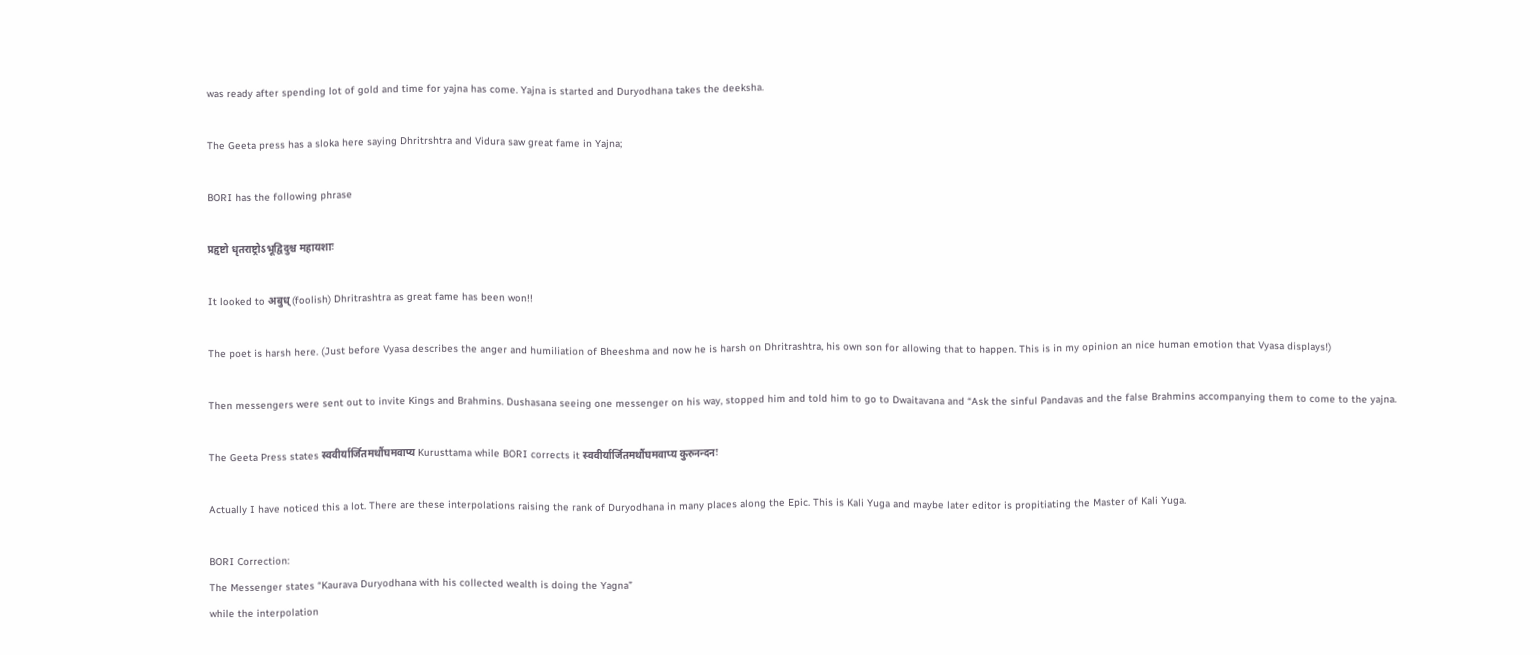was ready after spending lot of gold and time for yajna has come. Yajna is started and Duryodhana takes the deeksha.

The Geeta press has a sloka here saying Dhritrshtra and Vidura saw great fame in Yajna;

BORI has the following phrase

प्रहृष्टो धृतराष्ट्रोऽभूद्विदुश्च महायशाः

It looked to अबुध् (foolish) Dhritrashtra as great fame has been won!!

The poet is harsh here. (Just before Vyasa describes the anger and humiliation of Bheeshma and now he is harsh on Dhritrashtra, his own son for allowing that to happen. This is in my opinion an nice human emotion that Vyasa displays!)

Then messengers were sent out to invite Kings and Brahmins. Dushasana seeing one messenger on his way, stopped him and told him to go to Dwaitavana and “Ask the sinful Pandavas and the false Brahmins accompanying them to come to the yajna.

The Geeta Press states स्ववीर्यार्जितमर्थौघमवाप्य Kurusttama while BORI corrects it स्ववीर्यार्जितमर्थौघमवाप्य कुरुनन्दनः

Actually I have noticed this a lot. There are these interpolations raising the rank of Duryodhana in many places along the Epic. This is Kali Yuga and maybe later editor is propitiating the Master of Kali Yuga.

BORI Correction:
The Messenger states “Kaurava Duryodhana with his collected wealth is doing the Yagna”
while the interpolation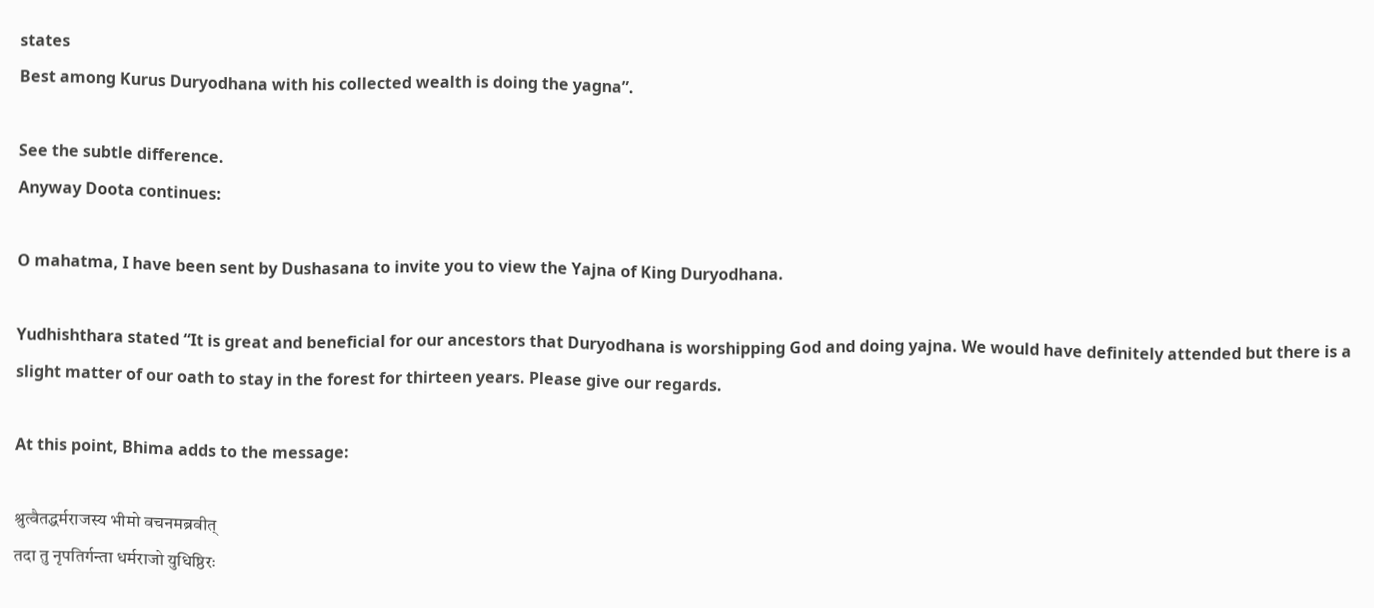states
Best among Kurus Duryodhana with his collected wealth is doing the yagna”.

See the subtle difference.
Anyway Doota continues:

O mahatma, I have been sent by Dushasana to invite you to view the Yajna of King Duryodhana.

Yudhishthara stated “It is great and beneficial for our ancestors that Duryodhana is worshipping God and doing yajna. We would have definitely attended but there is a slight matter of our oath to stay in the forest for thirteen years. Please give our regards.

At this point, Bhima adds to the message:

श्रुत्वैतद्धर्मराजस्य भीमो वचनमब्रवीत्
तदा तु नृपतिर्गन्ता धर्मराजो युधिष्ठिरः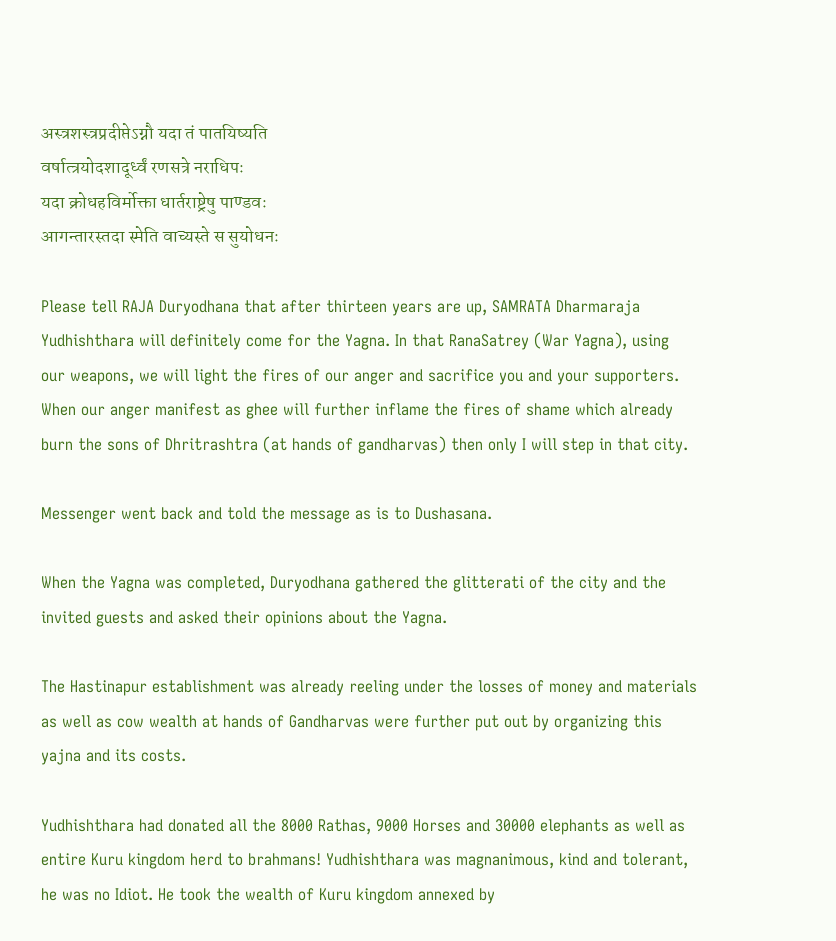अस्त्रशस्त्रप्रदीप्तेऽग्नौ यदा तं पातयिष्यति
वर्षात्त्रयोदशादूर्ध्वं रणसत्रे नराधिपः
यदा क्रोधहविर्मोक्ता धार्तराष्ट्रेषु पाण्डवः
आगन्तारस्तदा स्मेति वाच्यस्ते स सुयोधनः

Please tell RAJA Duryodhana that after thirteen years are up, SAMRATA Dharmaraja Yudhishthara will definitely come for the Yagna. In that RanaSatrey (War Yagna), using our weapons, we will light the fires of our anger and sacrifice you and your supporters. When our anger manifest as ghee will further inflame the fires of shame which already burn the sons of Dhritrashtra (at hands of gandharvas) then only I will step in that city.

Messenger went back and told the message as is to Dushasana.

When the Yagna was completed, Duryodhana gathered the glitterati of the city and the invited guests and asked their opinions about the Yagna.

The Hastinapur establishment was already reeling under the losses of money and materials as well as cow wealth at hands of Gandharvas were further put out by organizing this yajna and its costs.

Yudhishthara had donated all the 8000 Rathas, 9000 Horses and 30000 elephants as well as entire Kuru kingdom herd to brahmans! Yudhishthara was magnanimous, kind and tolerant, he was no Idiot. He took the wealth of Kuru kingdom annexed by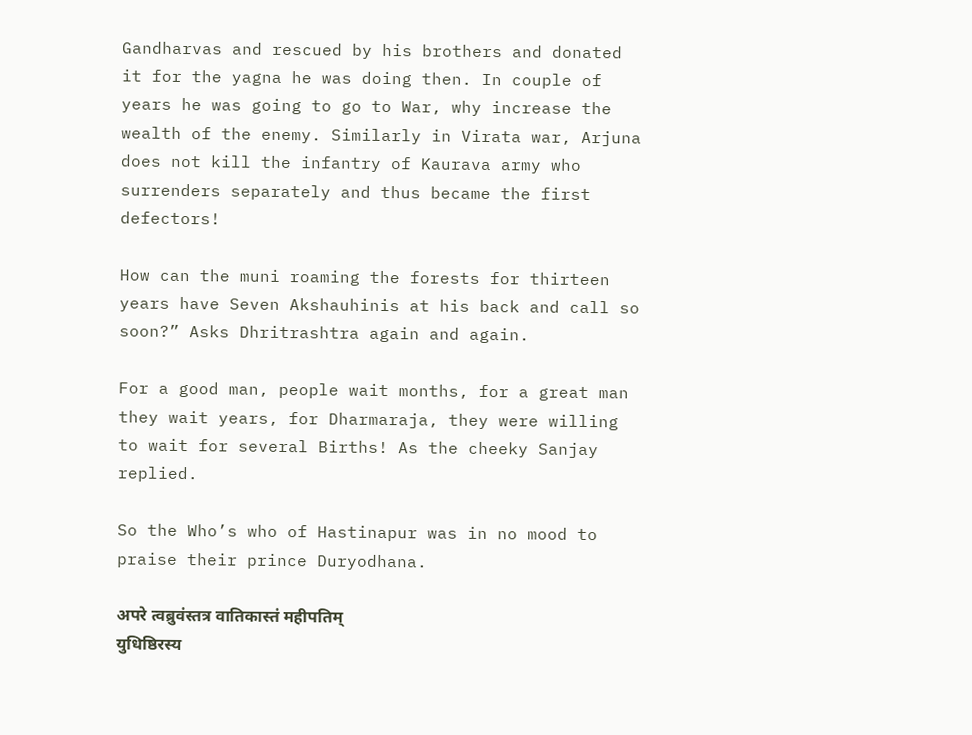Gandharvas and rescued by his brothers and donated it for the yagna he was doing then. In couple of years he was going to go to War, why increase the wealth of the enemy. Similarly in Virata war, Arjuna does not kill the infantry of Kaurava army who surrenders separately and thus became the first defectors!

How can the muni roaming the forests for thirteen years have Seven Akshauhinis at his back and call so soon?” Asks Dhritrashtra again and again.

For a good man, people wait months, for a great man they wait years, for Dharmaraja, they were willing to wait for several Births! As the cheeky Sanjay replied.

So the Who’s who of Hastinapur was in no mood to praise their prince Duryodhana.

अपरे त्वब्रुवंस्तत्र वातिकास्तं महीपतिम्
युधिष्ठिरस्य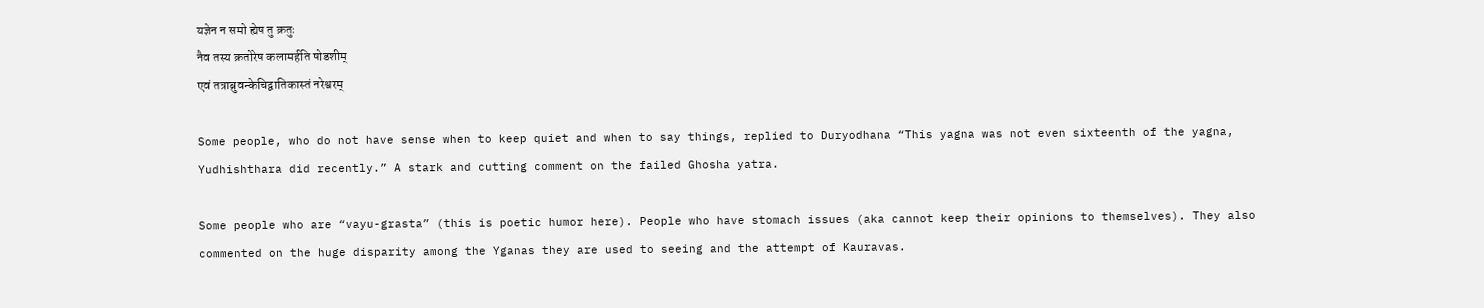यज्ञेन न समो ह्येष तु क्रतुः
नैव तस्य क्रतोरेष कलामर्हति षोडशीम्
एवं तत्राब्रुवन्केचिद्वातिकास्तं नरेश्वरम्

Some people, who do not have sense when to keep quiet and when to say things, replied to Duryodhana “This yagna was not even sixteenth of the yagna, Yudhishthara did recently.” A stark and cutting comment on the failed Ghosha yatra.

Some people who are “vayu-grasta” (this is poetic humor here). People who have stomach issues (aka cannot keep their opinions to themselves). They also commented on the huge disparity among the Yganas they are used to seeing and the attempt of Kauravas.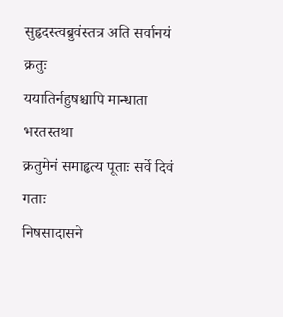सुहृदस्त्वब्रुवंस्तत्र अति सर्वानयं क्रतुः
ययातिर्नहुषश्चापि मान्धाता भरतस्तथा
क्रतुमेनं समाहृत्य पूताः सर्वे दिवं गताः
निषसादासने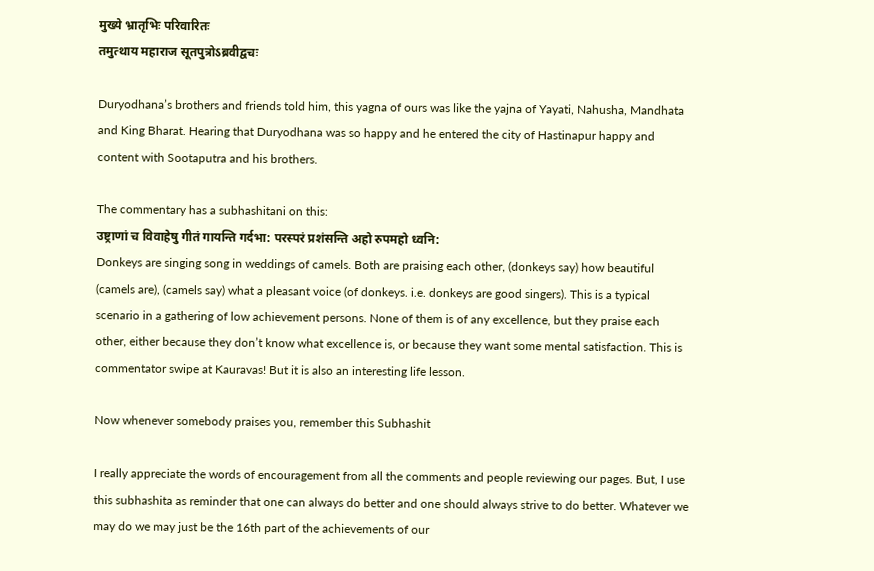मुख्ये भ्रातृभिः परिवारितः
तमुत्थाय महाराज सूतपुत्रोऽब्रवीद्वचः

Duryodhana’s brothers and friends told him, this yagna of ours was like the yajna of Yayati, Nahusha, Mandhata and King Bharat. Hearing that Duryodhana was so happy and he entered the city of Hastinapur happy and content with Sootaputra and his brothers.

The commentary has a subhashitani on this:
उष्ट्राणां च विवाहेषु गीतं गायन्ति गर्दभा: परस्परं प्रशंसन्ति अहो रुपमहो ध्वनि:
Donkeys are singing song in weddings of camels. Both are praising each other, (donkeys say) how beautiful (camels are), (camels say) what a pleasant voice (of donkeys. i.e. donkeys are good singers). This is a typical scenario in a gathering of low achievement persons. None of them is of any excellence, but they praise each other, either because they don’t know what excellence is, or because they want some mental satisfaction. This is commentator swipe at Kauravas! But it is also an interesting life lesson.

Now whenever somebody praises you, remember this Subhashit

I really appreciate the words of encouragement from all the comments and people reviewing our pages. But, I use this subhashita as reminder that one can always do better and one should always strive to do better. Whatever we may do we may just be the 16th part of the achievements of our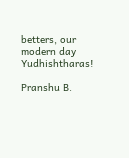betters, our modern day Yudhishtharas!

Pranshu B.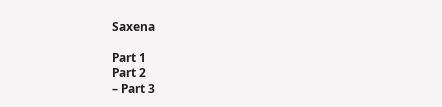Saxena

Part 1
Part 2
– Part 3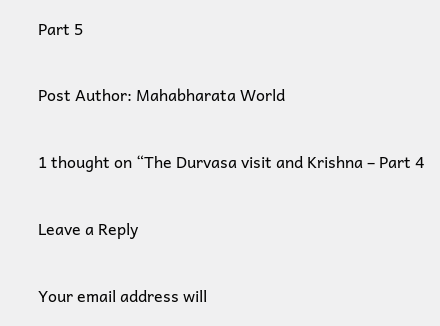Part 5

Post Author: Mahabharata World

1 thought on “The Durvasa visit and Krishna – Part 4

Leave a Reply

Your email address will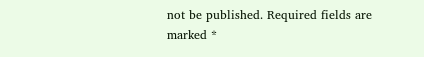not be published. Required fields are marked *